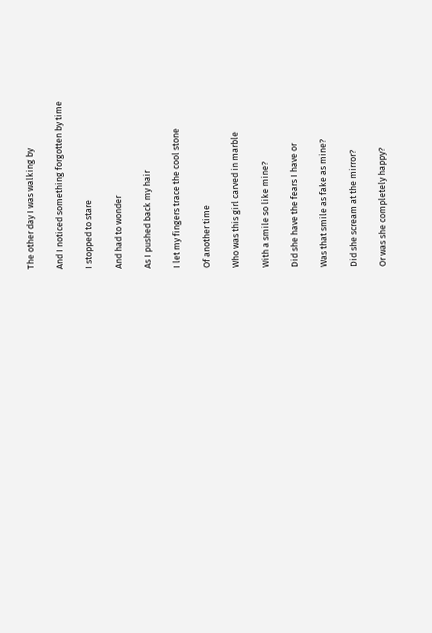The other day I was walking by

And I noticed something forgotten by time

I stopped to stare

And had to wonder

As I pushed back my hair

I let my fingers trace the cool stone

Of another time

Who was this girl carved in marble

With a smile so like mine?

Did she have the fears I have or

Was that smile as fake as mine?

Did she scream at the mirror?

Or was she completely happy?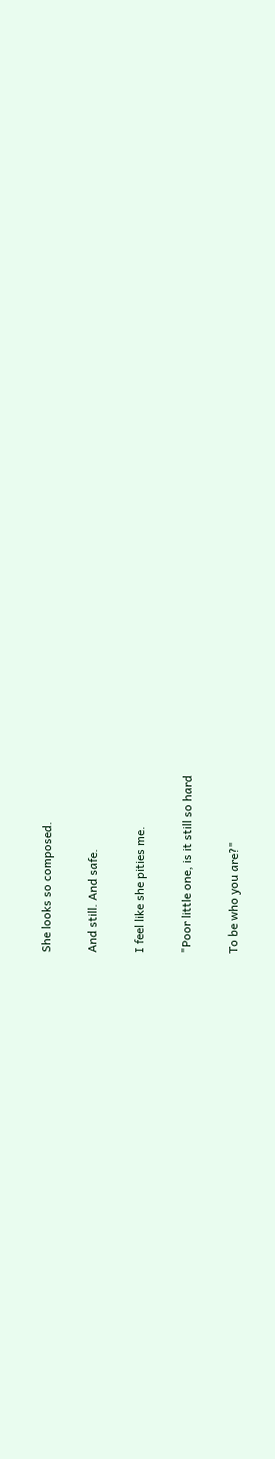She looks so composed.

And still. And safe.

I feel like she pities me.

"Poor little one, is it still so hard

To be who you are?"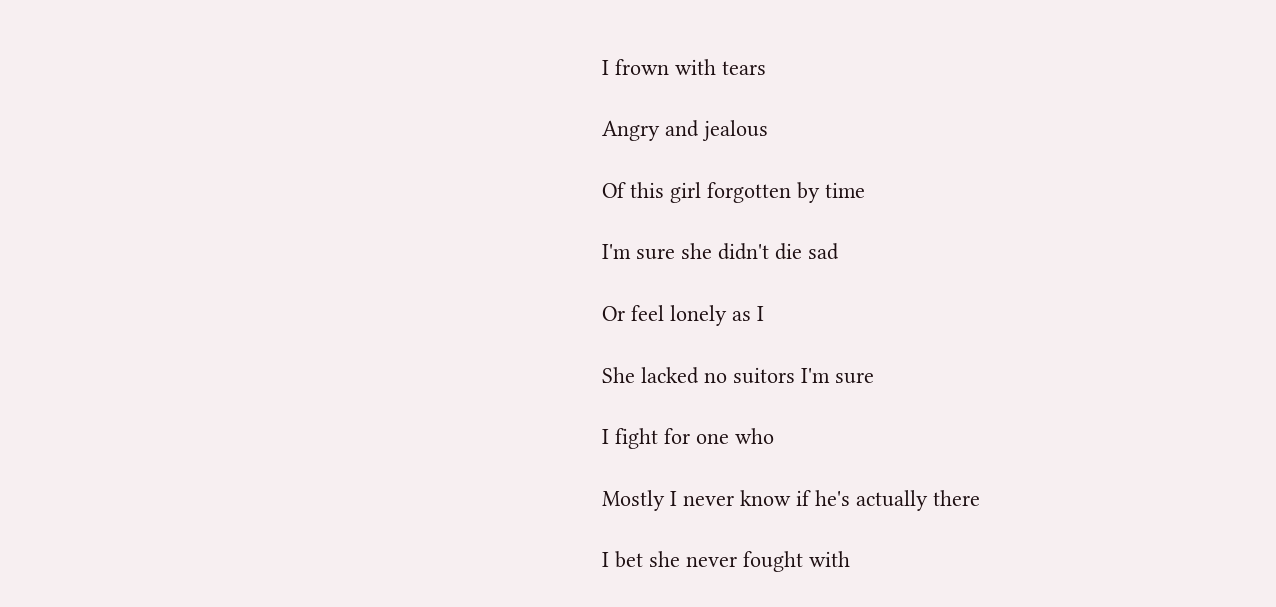I frown with tears

Angry and jealous

Of this girl forgotten by time

I'm sure she didn't die sad

Or feel lonely as I

She lacked no suitors I'm sure

I fight for one who

Mostly I never know if he's actually there

I bet she never fought with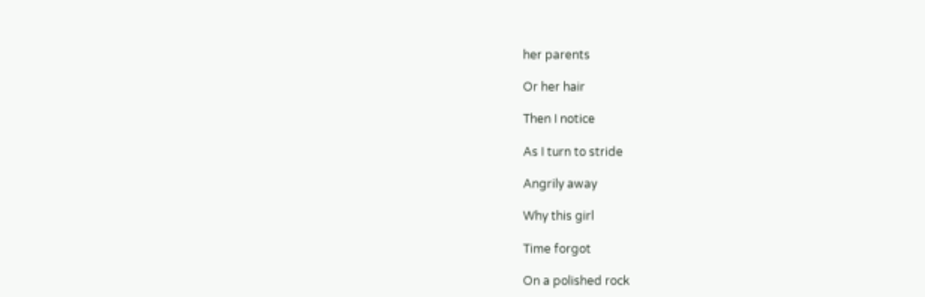her parents

Or her hair

Then I notice

As I turn to stride

Angrily away

Why this girl

Time forgot

On a polished rock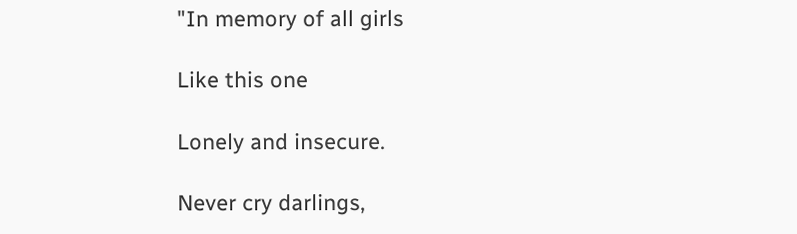"In memory of all girls

Like this one

Lonely and insecure.

Never cry darlings,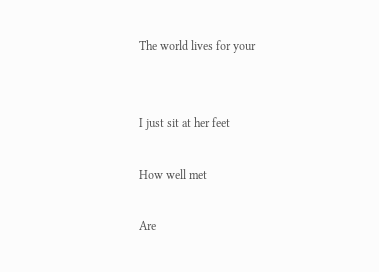The world lives for your


I just sit at her feet

How well met

Are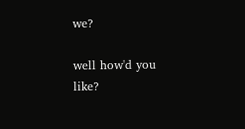we?

well how'd you like?